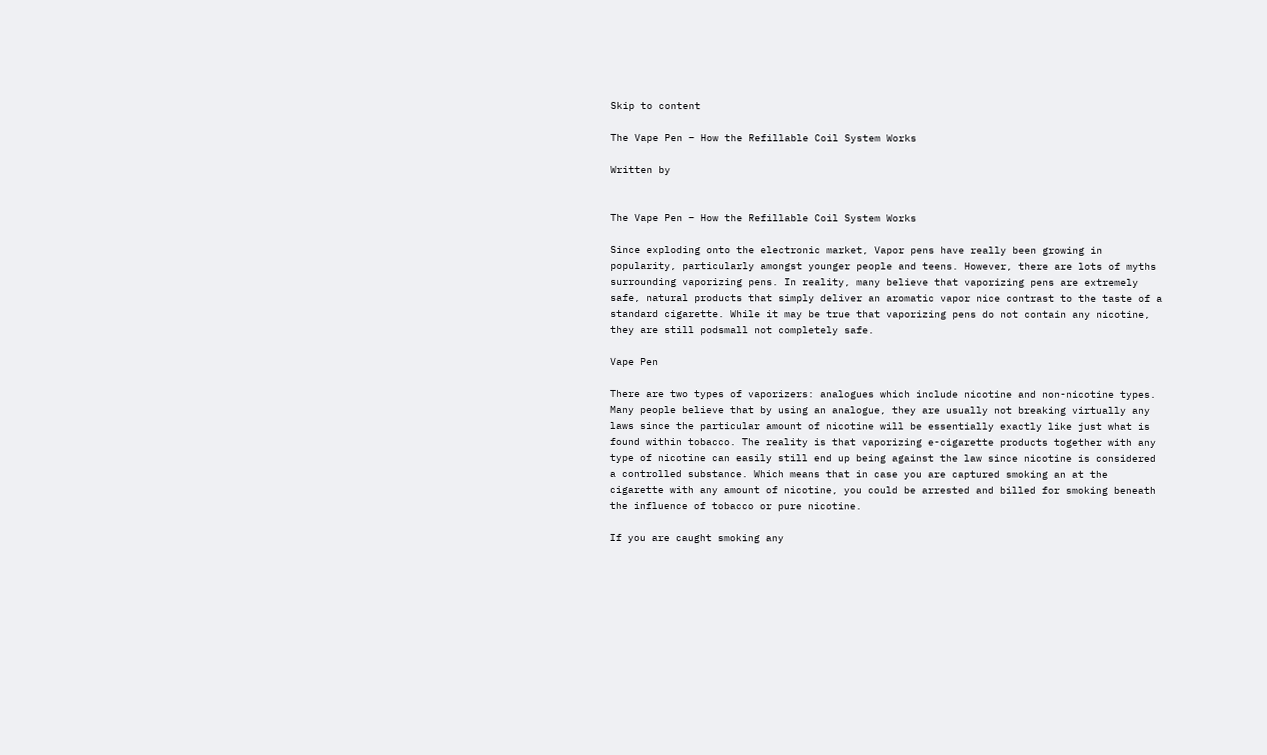Skip to content

The Vape Pen – How the Refillable Coil System Works

Written by


The Vape Pen – How the Refillable Coil System Works

Since exploding onto the electronic market, Vapor pens have really been growing in popularity, particularly amongst younger people and teens. However, there are lots of myths surrounding vaporizing pens. In reality, many believe that vaporizing pens are extremely safe, natural products that simply deliver an aromatic vapor nice contrast to the taste of a standard cigarette. While it may be true that vaporizing pens do not contain any nicotine, they are still podsmall not completely safe.

Vape Pen

There are two types of vaporizers: analogues which include nicotine and non-nicotine types. Many people believe that by using an analogue, they are usually not breaking virtually any laws since the particular amount of nicotine will be essentially exactly like just what is found within tobacco. The reality is that vaporizing e-cigarette products together with any type of nicotine can easily still end up being against the law since nicotine is considered a controlled substance. Which means that in case you are captured smoking an at the cigarette with any amount of nicotine, you could be arrested and billed for smoking beneath the influence of tobacco or pure nicotine.

If you are caught smoking any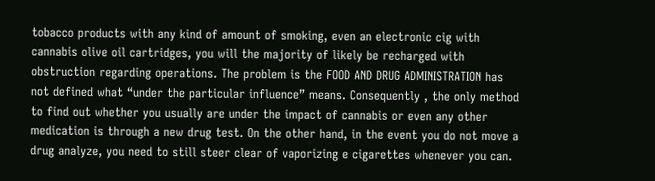tobacco products with any kind of amount of smoking, even an electronic cig with cannabis olive oil cartridges, you will the majority of likely be recharged with obstruction regarding operations. The problem is the FOOD AND DRUG ADMINISTRATION has not defined what “under the particular influence” means. Consequently , the only method to find out whether you usually are under the impact of cannabis or even any other medication is through a new drug test. On the other hand, in the event you do not move a drug analyze, you need to still steer clear of vaporizing e cigarettes whenever you can.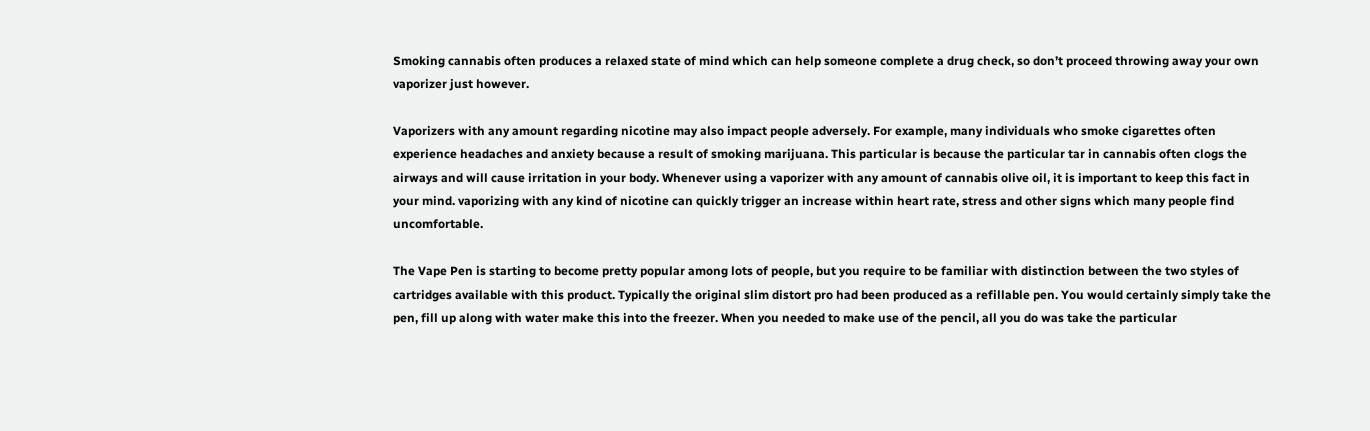Smoking cannabis often produces a relaxed state of mind which can help someone complete a drug check, so don’t proceed throwing away your own vaporizer just however.

Vaporizers with any amount regarding nicotine may also impact people adversely. For example, many individuals who smoke cigarettes often experience headaches and anxiety because a result of smoking marijuana. This particular is because the particular tar in cannabis often clogs the airways and will cause irritation in your body. Whenever using a vaporizer with any amount of cannabis olive oil, it is important to keep this fact in your mind. vaporizing with any kind of nicotine can quickly trigger an increase within heart rate, stress and other signs which many people find uncomfortable.

The Vape Pen is starting to become pretty popular among lots of people, but you require to be familiar with distinction between the two styles of cartridges available with this product. Typically the original slim distort pro had been produced as a refillable pen. You would certainly simply take the pen, fill up along with water make this into the freezer. When you needed to make use of the pencil, all you do was take the particular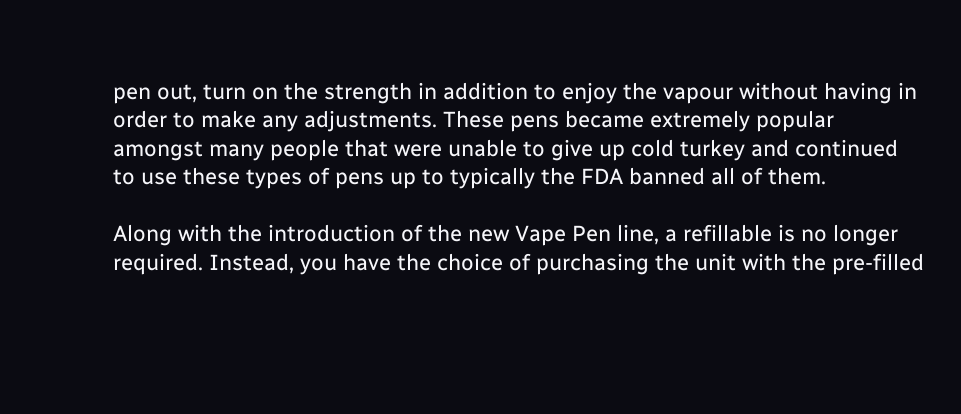pen out, turn on the strength in addition to enjoy the vapour without having in order to make any adjustments. These pens became extremely popular amongst many people that were unable to give up cold turkey and continued to use these types of pens up to typically the FDA banned all of them.

Along with the introduction of the new Vape Pen line, a refillable is no longer required. Instead, you have the choice of purchasing the unit with the pre-filled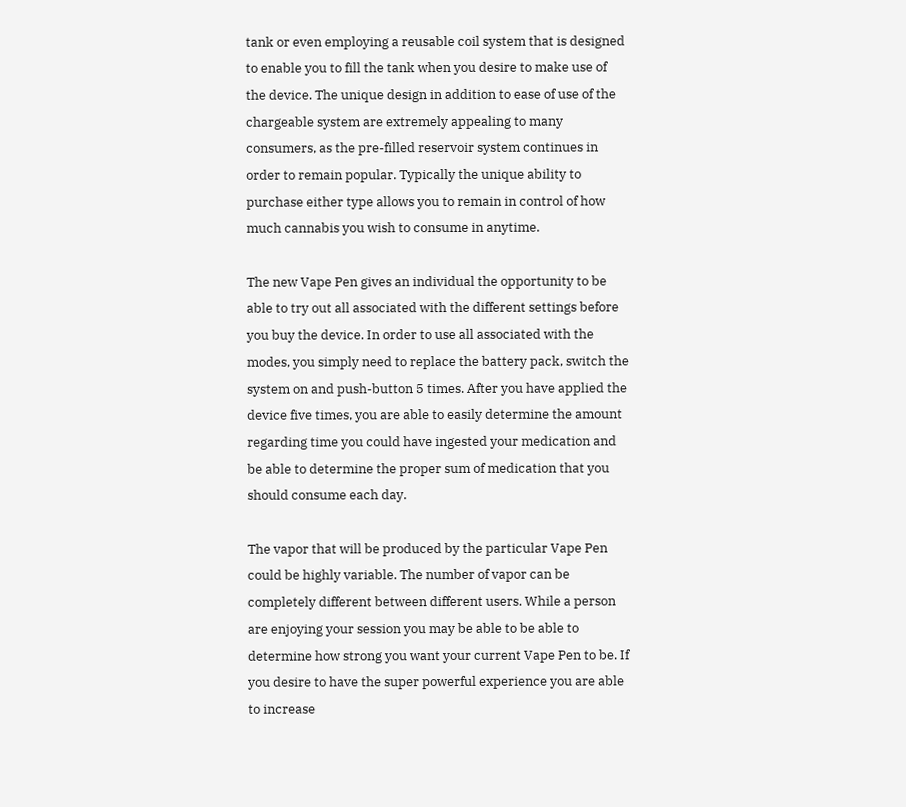tank or even employing a reusable coil system that is designed to enable you to fill the tank when you desire to make use of the device. The unique design in addition to ease of use of the chargeable system are extremely appealing to many consumers, as the pre-filled reservoir system continues in order to remain popular. Typically the unique ability to purchase either type allows you to remain in control of how much cannabis you wish to consume in anytime.

The new Vape Pen gives an individual the opportunity to be able to try out all associated with the different settings before you buy the device. In order to use all associated with the modes, you simply need to replace the battery pack, switch the system on and push-button 5 times. After you have applied the device five times, you are able to easily determine the amount regarding time you could have ingested your medication and be able to determine the proper sum of medication that you should consume each day.

The vapor that will be produced by the particular Vape Pen could be highly variable. The number of vapor can be completely different between different users. While a person are enjoying your session you may be able to be able to determine how strong you want your current Vape Pen to be. If you desire to have the super powerful experience you are able to increase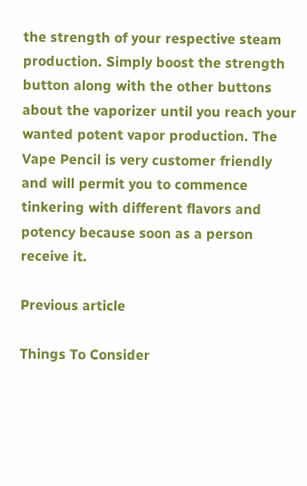the strength of your respective steam production. Simply boost the strength button along with the other buttons about the vaporizer until you reach your wanted potent vapor production. The Vape Pencil is very customer friendly and will permit you to commence tinkering with different flavors and potency because soon as a person receive it.

Previous article

Things To Consider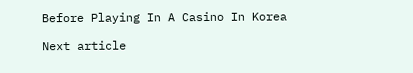Before Playing In A Casino In Korea

Next article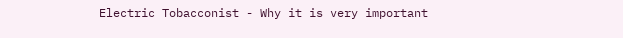Electric Tobacconist - Why it is very important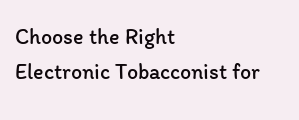Choose the Right Electronic Tobacconist for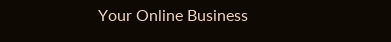Your Online Business